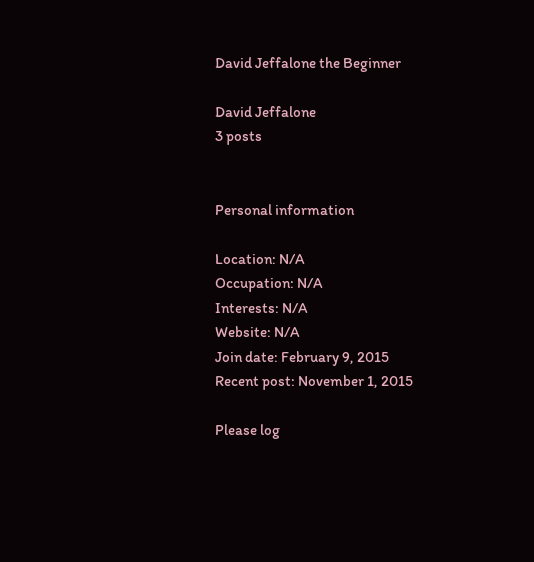David Jeffalone the Beginner

David Jeffalone
3 posts


Personal information

Location: N/A
Occupation: N/A
Interests: N/A
Website: N/A
Join date: February 9, 2015
Recent post: November 1, 2015

Please log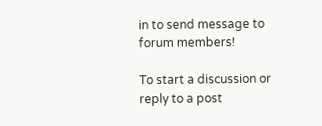in to send message to forum members!

To start a discussion or reply to a post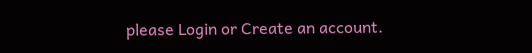please Login or Create an account.